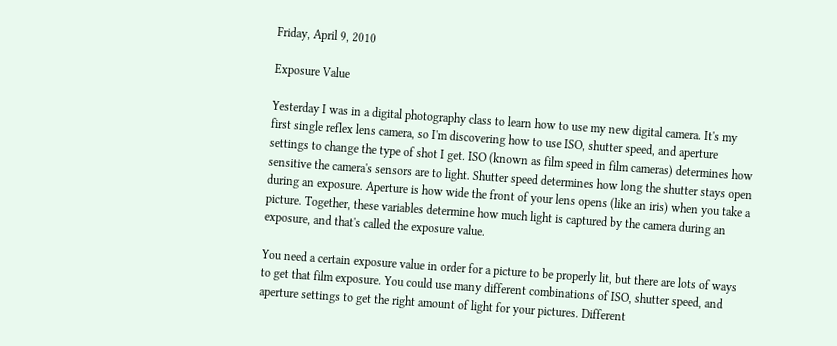Friday, April 9, 2010

Exposure Value

Yesterday I was in a digital photography class to learn how to use my new digital camera. It's my first single reflex lens camera, so I'm discovering how to use ISO, shutter speed, and aperture settings to change the type of shot I get. ISO (known as film speed in film cameras) determines how sensitive the camera's sensors are to light. Shutter speed determines how long the shutter stays open during an exposure. Aperture is how wide the front of your lens opens (like an iris) when you take a picture. Together, these variables determine how much light is captured by the camera during an exposure, and that's called the exposure value.

You need a certain exposure value in order for a picture to be properly lit, but there are lots of ways to get that film exposure. You could use many different combinations of ISO, shutter speed, and aperture settings to get the right amount of light for your pictures. Different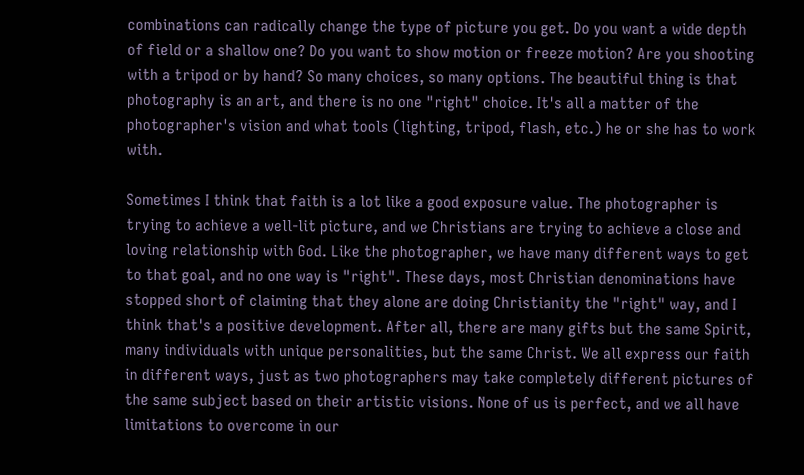combinations can radically change the type of picture you get. Do you want a wide depth of field or a shallow one? Do you want to show motion or freeze motion? Are you shooting with a tripod or by hand? So many choices, so many options. The beautiful thing is that photography is an art, and there is no one "right" choice. It's all a matter of the photographer's vision and what tools (lighting, tripod, flash, etc.) he or she has to work with.

Sometimes I think that faith is a lot like a good exposure value. The photographer is trying to achieve a well-lit picture, and we Christians are trying to achieve a close and loving relationship with God. Like the photographer, we have many different ways to get to that goal, and no one way is "right". These days, most Christian denominations have stopped short of claiming that they alone are doing Christianity the "right" way, and I think that's a positive development. After all, there are many gifts but the same Spirit, many individuals with unique personalities, but the same Christ. We all express our faith in different ways, just as two photographers may take completely different pictures of the same subject based on their artistic visions. None of us is perfect, and we all have limitations to overcome in our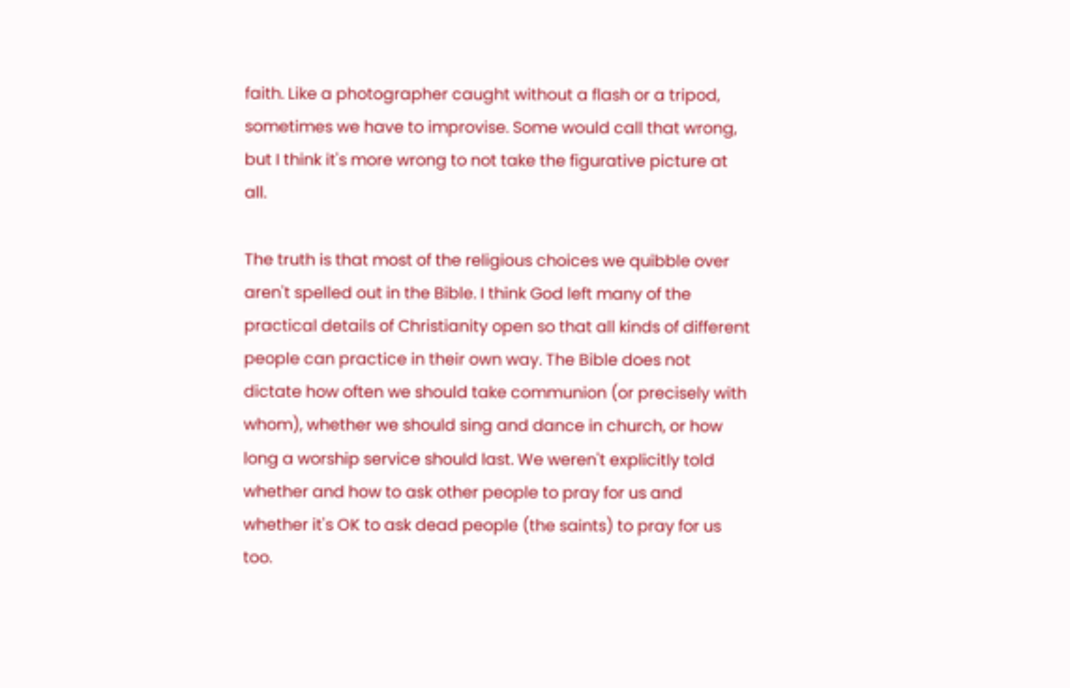faith. Like a photographer caught without a flash or a tripod, sometimes we have to improvise. Some would call that wrong, but I think it's more wrong to not take the figurative picture at all.

The truth is that most of the religious choices we quibble over aren't spelled out in the Bible. I think God left many of the practical details of Christianity open so that all kinds of different people can practice in their own way. The Bible does not dictate how often we should take communion (or precisely with whom), whether we should sing and dance in church, or how long a worship service should last. We weren't explicitly told whether and how to ask other people to pray for us and whether it's OK to ask dead people (the saints) to pray for us too.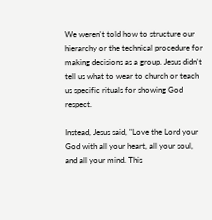We weren't told how to structure our hierarchy or the technical procedure for making decisions as a group. Jesus didn't tell us what to wear to church or teach us specific rituals for showing God respect.

Instead, Jesus said, "Love the Lord your God with all your heart, all your soul, and all your mind. This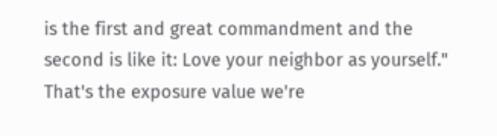is the first and great commandment and the second is like it: Love your neighbor as yourself." That's the exposure value we're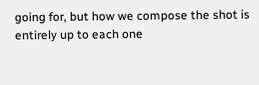going for, but how we compose the shot is entirely up to each one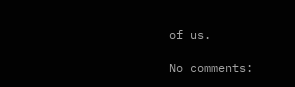of us.

No comments: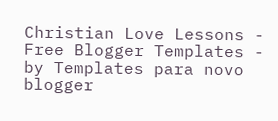Christian Love Lessons - Free Blogger Templates - by Templates para novo blogger